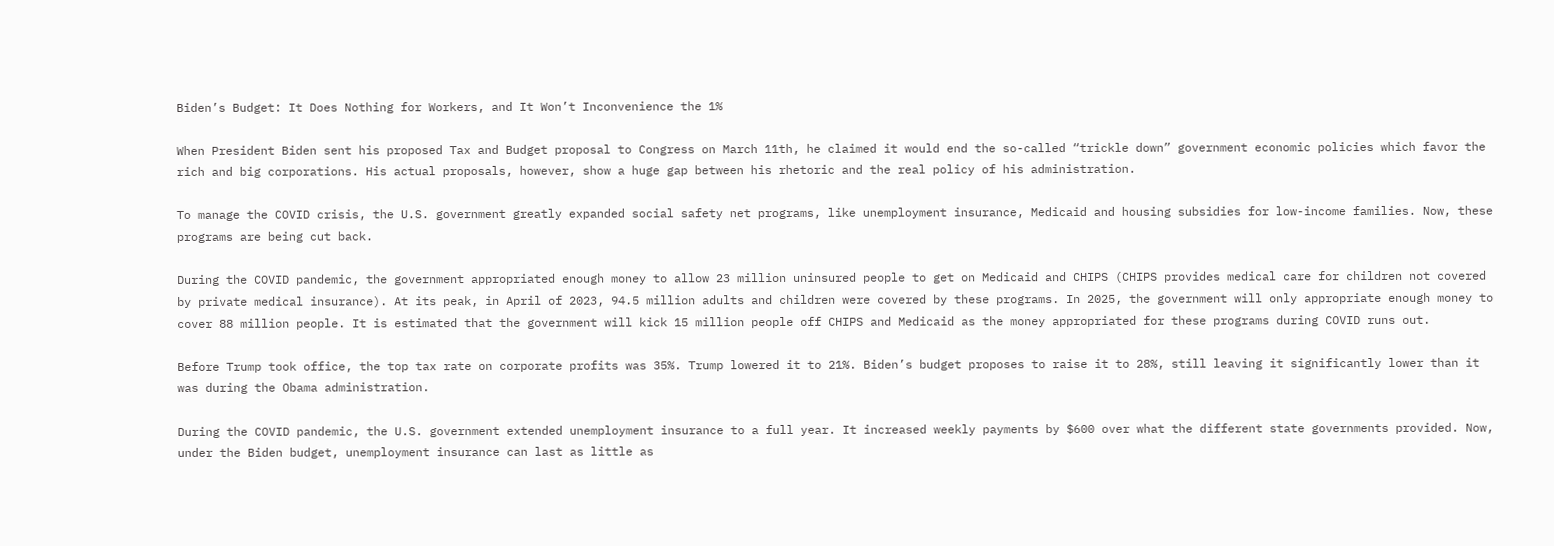Biden’s Budget: It Does Nothing for Workers, and It Won’t Inconvenience the 1%

When President Biden sent his proposed Tax and Budget proposal to Congress on March 11th, he claimed it would end the so-called “trickle down” government economic policies which favor the rich and big corporations. His actual proposals, however, show a huge gap between his rhetoric and the real policy of his administration.

To manage the COVID crisis, the U.S. government greatly expanded social safety net programs, like unemployment insurance, Medicaid and housing subsidies for low-income families. Now, these programs are being cut back.

During the COVID pandemic, the government appropriated enough money to allow 23 million uninsured people to get on Medicaid and CHIPS (CHIPS provides medical care for children not covered by private medical insurance). At its peak, in April of 2023, 94.5 million adults and children were covered by these programs. In 2025, the government will only appropriate enough money to cover 88 million people. It is estimated that the government will kick 15 million people off CHIPS and Medicaid as the money appropriated for these programs during COVID runs out.

Before Trump took office, the top tax rate on corporate profits was 35%. Trump lowered it to 21%. Biden’s budget proposes to raise it to 28%, still leaving it significantly lower than it was during the Obama administration.

During the COVID pandemic, the U.S. government extended unemployment insurance to a full year. It increased weekly payments by $600 over what the different state governments provided. Now, under the Biden budget, unemployment insurance can last as little as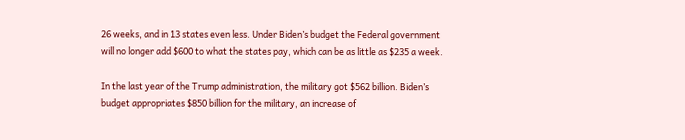26 weeks, and in 13 states even less. Under Biden’s budget the Federal government will no longer add $600 to what the states pay, which can be as little as $235 a week.

In the last year of the Trump administration, the military got $562 billion. Biden’s budget appropriates $850 billion for the military, an increase of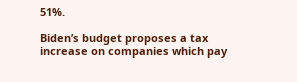51%.

Biden’s budget proposes a tax increase on companies which pay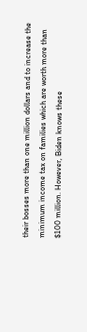their bosses more than one million dollars and to increase the minimum income tax on families which are worth more than $100 million. However, Biden knows these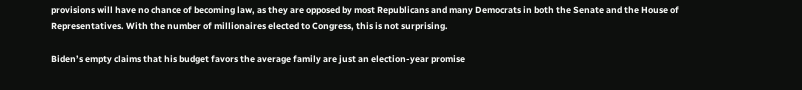provisions will have no chance of becoming law, as they are opposed by most Republicans and many Democrats in both the Senate and the House of Representatives. With the number of millionaires elected to Congress, this is not surprising.

Biden’s empty claims that his budget favors the average family are just an election-year promise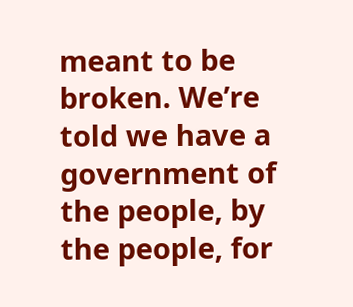meant to be broken. We’re told we have a government of the people, by the people, for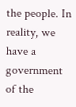the people. In reality, we have a government of the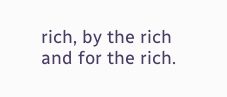rich, by the rich and for the rich.